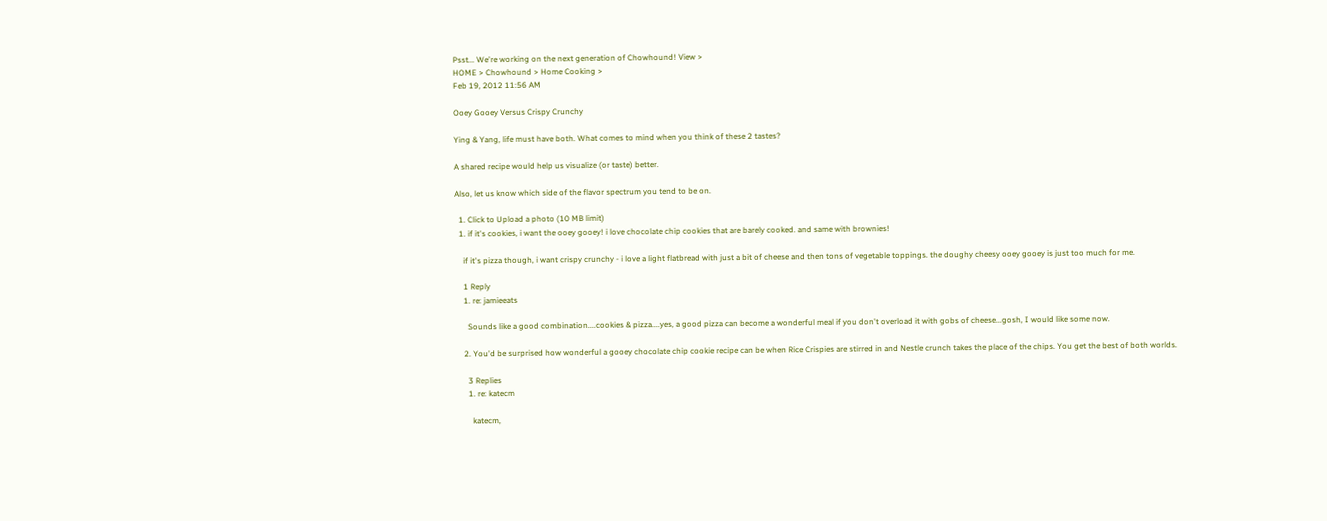Psst... We're working on the next generation of Chowhound! View >
HOME > Chowhound > Home Cooking >
Feb 19, 2012 11:56 AM

Ooey Gooey Versus Crispy Crunchy

Ying & Yang, life must have both. What comes to mind when you think of these 2 tastes?

A shared recipe would help us visualize (or taste) better.

Also, let us know which side of the flavor spectrum you tend to be on.

  1. Click to Upload a photo (10 MB limit)
  1. if it's cookies, i want the ooey gooey! i love chocolate chip cookies that are barely cooked. and same with brownies!

    if it's pizza though, i want crispy crunchy - i love a light flatbread with just a bit of cheese and then tons of vegetable toppings. the doughy cheesy ooey gooey is just too much for me.

    1 Reply
    1. re: jamieeats

      Sounds like a good combination....cookies & pizza....yes, a good pizza can become a wonderful meal if you don't overload it with gobs of cheese...gosh, I would like some now.

    2. You'd be surprised how wonderful a gooey chocolate chip cookie recipe can be when Rice Crispies are stirred in and Nestle crunch takes the place of the chips. You get the best of both worlds.

      3 Replies
      1. re: katecm

        katecm,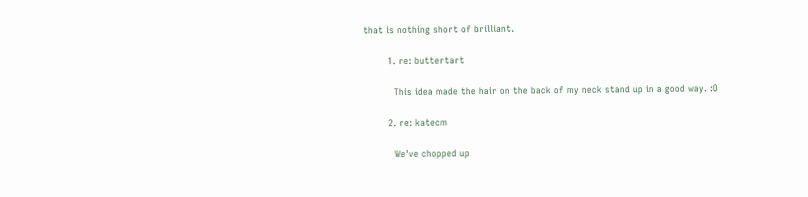that is nothing short of brilliant.

        1. re: buttertart

          This idea made the hair on the back of my neck stand up in a good way. :O

        2. re: katecm

          We've chopped up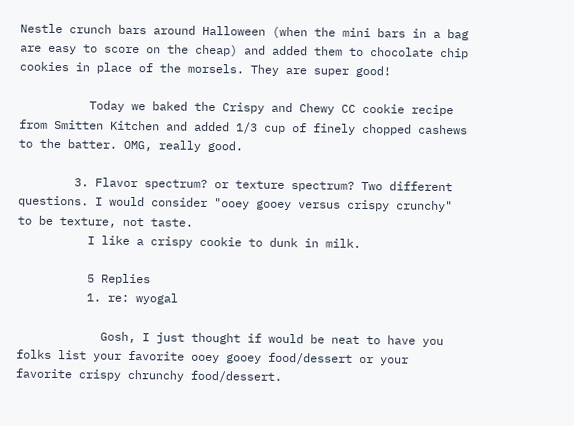Nestle crunch bars around Halloween (when the mini bars in a bag are easy to score on the cheap) and added them to chocolate chip cookies in place of the morsels. They are super good!

          Today we baked the Crispy and Chewy CC cookie recipe from Smitten Kitchen and added 1/3 cup of finely chopped cashews to the batter. OMG, really good.

        3. Flavor spectrum? or texture spectrum? Two different questions. I would consider "ooey gooey versus crispy crunchy" to be texture, not taste.
          I like a crispy cookie to dunk in milk.

          5 Replies
          1. re: wyogal

            Gosh, I just thought if would be neat to have you folks list your favorite ooey gooey food/dessert or your favorite crispy chrunchy food/dessert.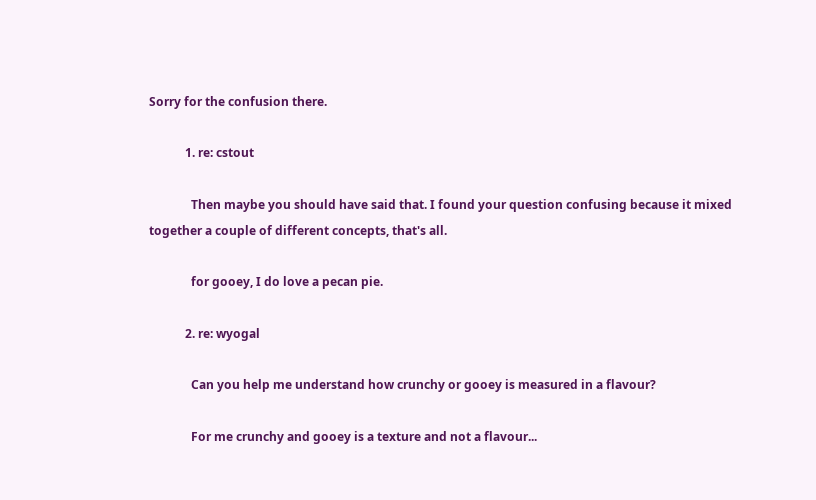Sorry for the confusion there.

            1. re: cstout

              Then maybe you should have said that. I found your question confusing because it mixed together a couple of different concepts, that's all.

              for gooey, I do love a pecan pie.

            2. re: wyogal

              Can you help me understand how crunchy or gooey is measured in a flavour?

              For me crunchy and gooey is a texture and not a flavour...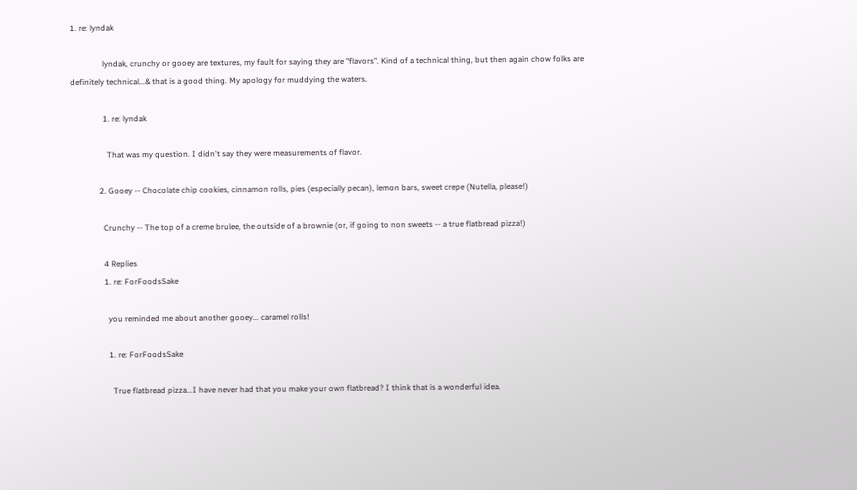1. re: lyndak

                lyndak, crunchy or gooey are textures, my fault for saying they are "flavors". Kind of a technical thing, but then again chow folks are definitely technical...& that is a good thing. My apology for muddying the waters.

                1. re: lyndak

                  That was my question. I didn't say they were measurements of flavor.

              2. Gooey -- Chocolate chip cookies, cinnamon rolls, pies (especially pecan), lemon bars, sweet crepe (Nutella, please!)

                Crunchy -- The top of a creme brulee, the outside of a brownie (or, if going to non sweets -- a true flatbread pizza!)

                4 Replies
                1. re: ForFoodsSake

                  you reminded me about another gooey... caramel rolls!

                  1. re: ForFoodsSake

                    True flatbread pizza...I have never had that you make your own flatbread? I think that is a wonderful idea.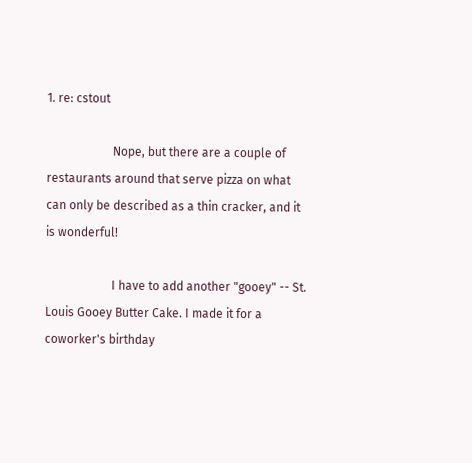1. re: cstout

                      Nope, but there are a couple of restaurants around that serve pizza on what can only be described as a thin cracker, and it is wonderful!

                      I have to add another "gooey" -- St. Louis Gooey Butter Cake. I made it for a coworker's birthday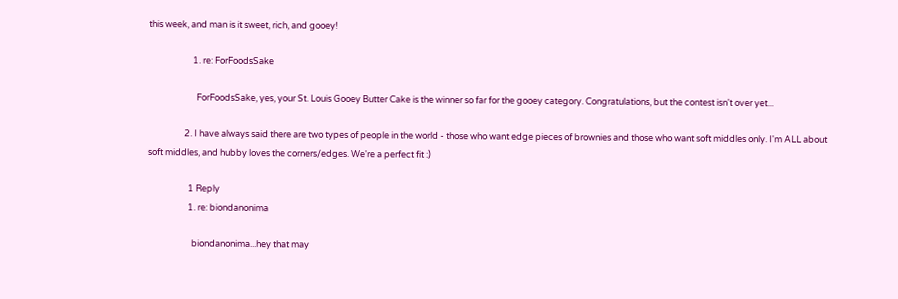this week, and man is it sweet, rich, and gooey!

                      1. re: ForFoodsSake

                        ForFoodsSake, yes, your St. Louis Gooey Butter Cake is the winner so far for the gooey category. Congratulations, but the contest isn't over yet...

                  2. I have always said there are two types of people in the world - those who want edge pieces of brownies and those who want soft middles only. I'm ALL about soft middles, and hubby loves the corners/edges. We're a perfect fit :)

                    1 Reply
                    1. re: biondanonima

                      biondanonima...hey that may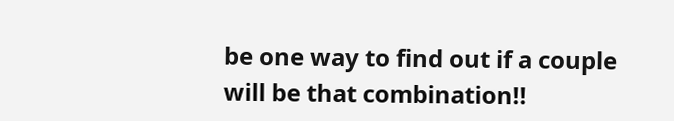be one way to find out if a couple will be that combination!!